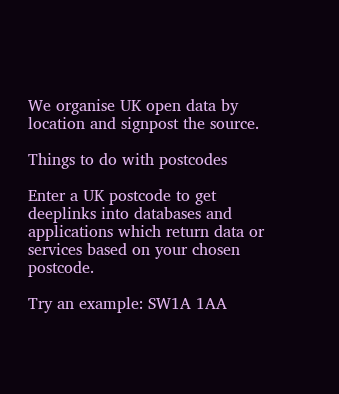We organise UK open data by location and signpost the source.

Things to do with postcodes

Enter a UK postcode to get deeplinks into databases and applications which return data or services based on your chosen postcode.

Try an example: SW1A 1AA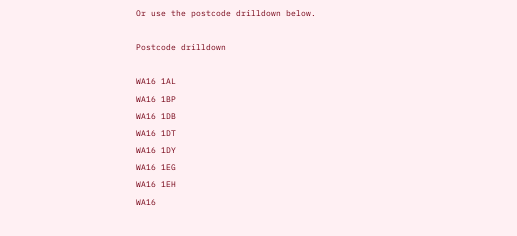Or use the postcode drilldown below.

Postcode drilldown

WA16 1AL
WA16 1BP
WA16 1DB
WA16 1DT
WA16 1DY
WA16 1EG
WA16 1EH
WA16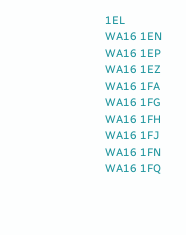1EL
WA16 1EN
WA16 1EP
WA16 1EZ
WA16 1FA
WA16 1FG
WA16 1FH
WA16 1FJ
WA16 1FN
WA16 1FQ